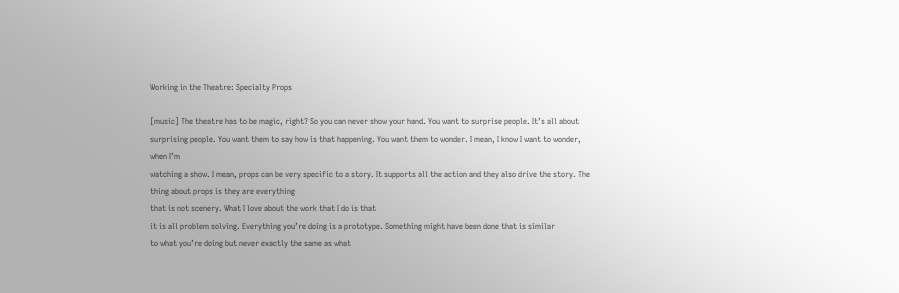Working in the Theatre: Specialty Props

[music] The theatre has to be magic, right? So you can never show your hand. You want to surprise people. It’s all about surprising people. You want them to say how is that happening. You want them to wonder. I mean, I know I want to wonder, when I’m
watching a show. I mean, props can be very specific to a story. It supports all the action and they also drive the story. The thing about props is they are everything
that is not scenery. What I love about the work that I do is that
it is all problem solving. Everything you’re doing is a prototype. Something might have been done that is similar
to what you’re doing but never exactly the same as what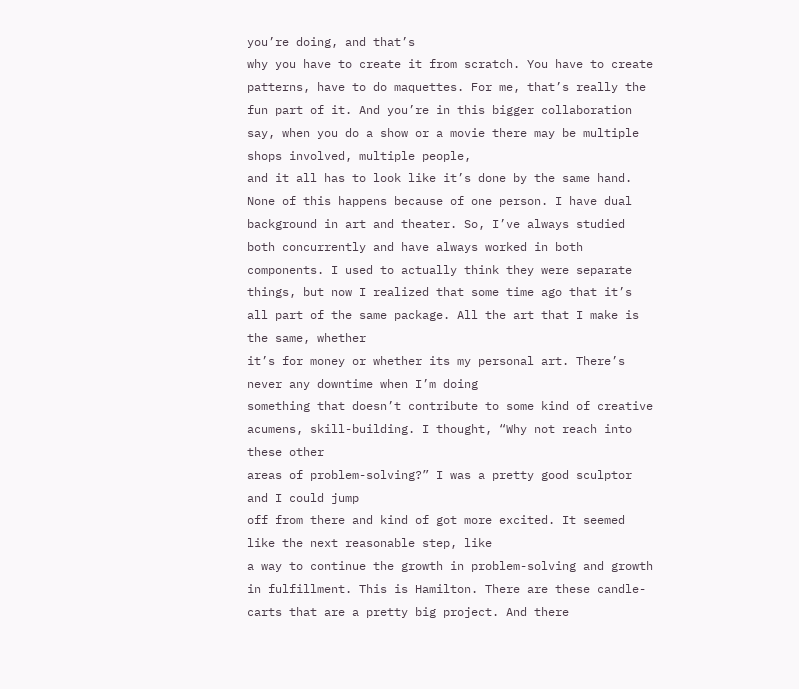you’re doing, and that’s
why you have to create it from scratch. You have to create patterns, have to do maquettes. For me, that’s really the fun part of it. And you’re in this bigger collaboration
say, when you do a show or a movie there may be multiple shops involved, multiple people,
and it all has to look like it’s done by the same hand. None of this happens because of one person. I have dual background in art and theater. So, I’ve always studied both concurrently and have always worked in both components. I used to actually think they were separate
things, but now I realized that some time ago that it’s all part of the same package. All the art that I make is the same, whether
it’s for money or whether its my personal art. There’s never any downtime when I’m doing
something that doesn’t contribute to some kind of creative acumens, skill-building. I thought, “Why not reach into these other
areas of problem-solving?” I was a pretty good sculptor and I could jump
off from there and kind of got more excited. It seemed like the next reasonable step, like
a way to continue the growth in problem-solving and growth in fulfillment. This is Hamilton. There are these candle-carts that are a pretty big project. And there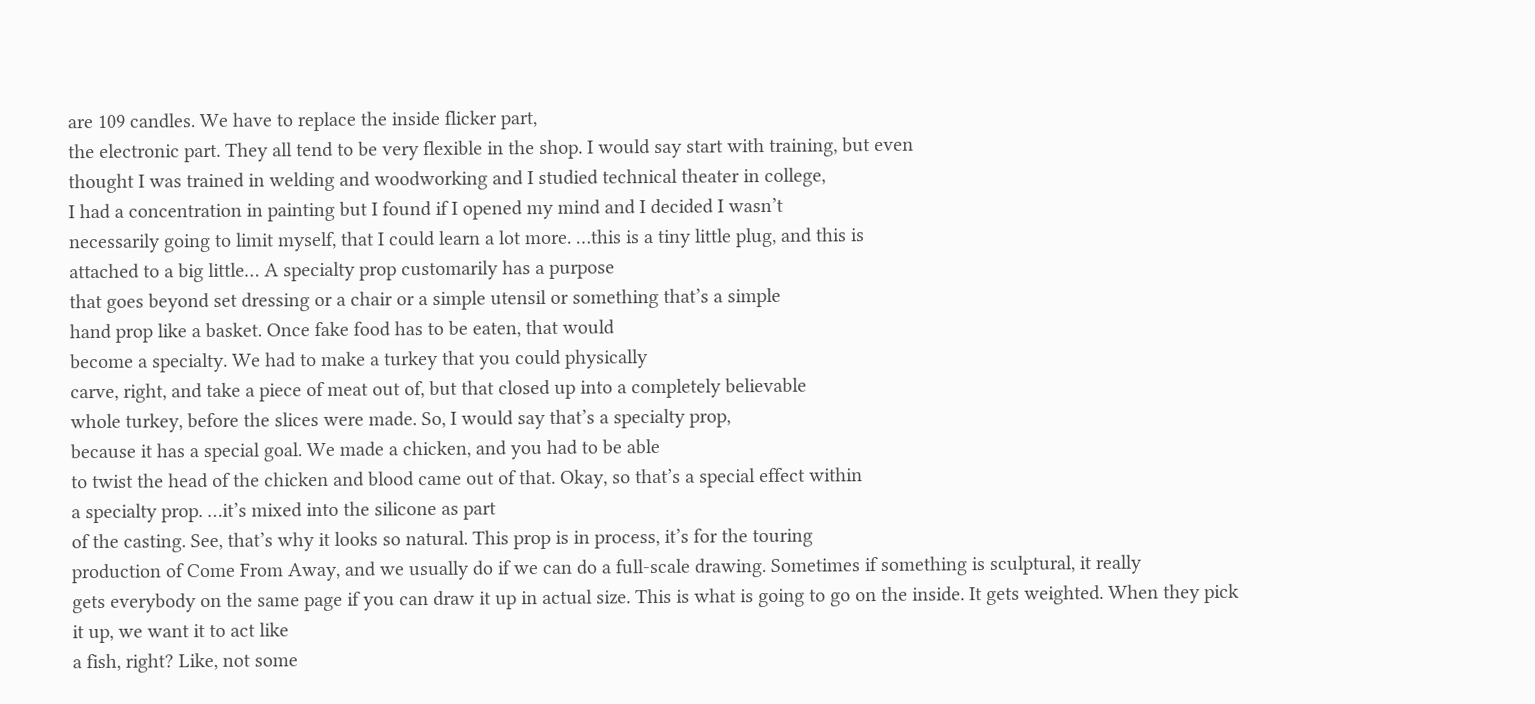are 109 candles. We have to replace the inside flicker part,
the electronic part. They all tend to be very flexible in the shop. I would say start with training, but even
thought I was trained in welding and woodworking and I studied technical theater in college,
I had a concentration in painting but I found if I opened my mind and I decided I wasn’t
necessarily going to limit myself, that I could learn a lot more. …this is a tiny little plug, and this is
attached to a big little… A specialty prop customarily has a purpose
that goes beyond set dressing or a chair or a simple utensil or something that’s a simple
hand prop like a basket. Once fake food has to be eaten, that would
become a specialty. We had to make a turkey that you could physically
carve, right, and take a piece of meat out of, but that closed up into a completely believable
whole turkey, before the slices were made. So, I would say that’s a specialty prop,
because it has a special goal. We made a chicken, and you had to be able
to twist the head of the chicken and blood came out of that. Okay, so that’s a special effect within
a specialty prop. …it’s mixed into the silicone as part
of the casting. See, that’s why it looks so natural. This prop is in process, it’s for the touring
production of Come From Away, and we usually do if we can do a full-scale drawing. Sometimes if something is sculptural, it really
gets everybody on the same page if you can draw it up in actual size. This is what is going to go on the inside. It gets weighted. When they pick it up, we want it to act like
a fish, right? Like, not some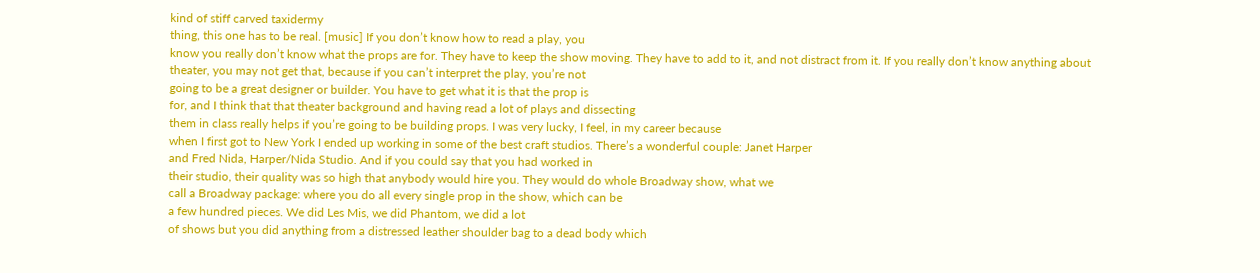kind of stiff carved taxidermy
thing, this one has to be real. [music] If you don’t know how to read a play, you
know you really don’t know what the props are for. They have to keep the show moving. They have to add to it, and not distract from it. If you really don’t know anything about
theater, you may not get that, because if you can’t interpret the play, you’re not
going to be a great designer or builder. You have to get what it is that the prop is
for, and I think that that theater background and having read a lot of plays and dissecting
them in class really helps if you’re going to be building props. I was very lucky, I feel, in my career because
when I first got to New York I ended up working in some of the best craft studios. There’s a wonderful couple: Janet Harper
and Fred Nida, Harper/Nida Studio. And if you could say that you had worked in
their studio, their quality was so high that anybody would hire you. They would do whole Broadway show, what we
call a Broadway package: where you do all every single prop in the show, which can be
a few hundred pieces. We did Les Mis, we did Phantom, we did a lot
of shows but you did anything from a distressed leather shoulder bag to a dead body which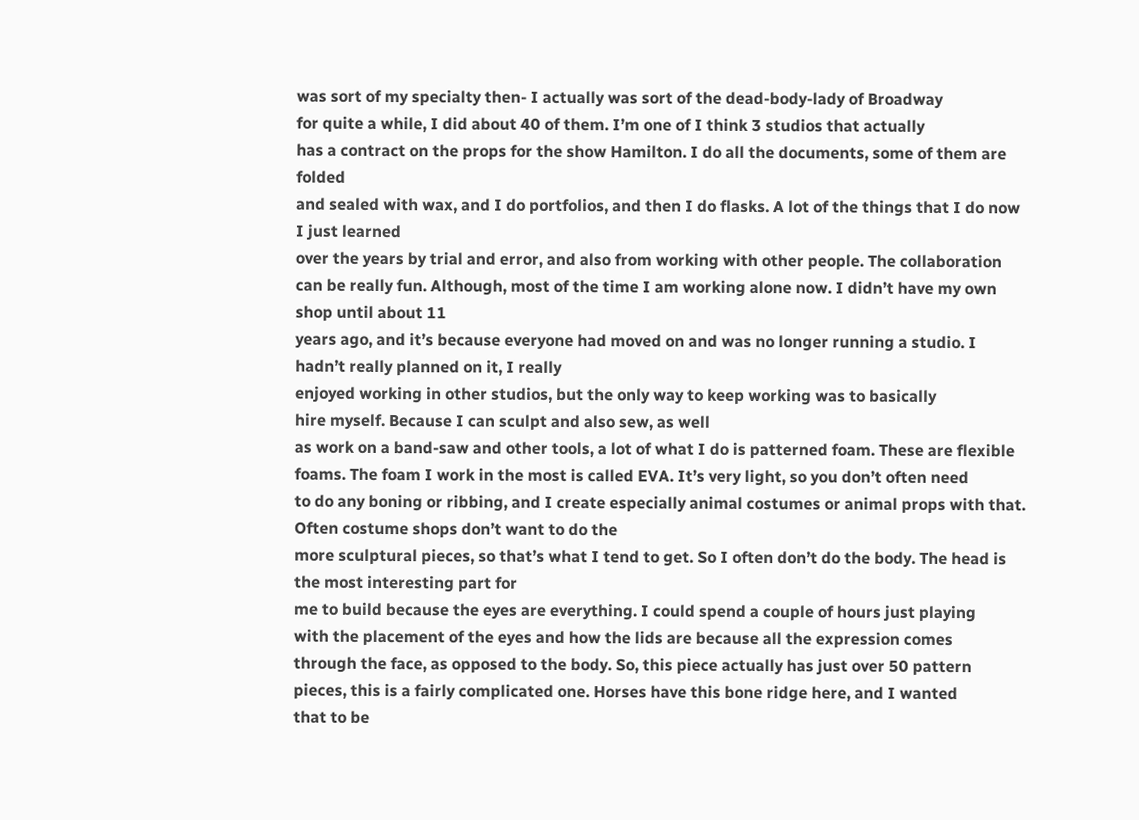was sort of my specialty then- I actually was sort of the dead-body-lady of Broadway
for quite a while, I did about 40 of them. I’m one of I think 3 studios that actually
has a contract on the props for the show Hamilton. I do all the documents, some of them are folded
and sealed with wax, and I do portfolios, and then I do flasks. A lot of the things that I do now I just learned
over the years by trial and error, and also from working with other people. The collaboration can be really fun. Although, most of the time I am working alone now. I didn’t have my own shop until about 11
years ago, and it’s because everyone had moved on and was no longer running a studio. I hadn’t really planned on it, I really
enjoyed working in other studios, but the only way to keep working was to basically
hire myself. Because I can sculpt and also sew, as well
as work on a band-saw and other tools, a lot of what I do is patterned foam. These are flexible foams. The foam I work in the most is called EVA. It’s very light, so you don’t often need
to do any boning or ribbing, and I create especially animal costumes or animal props with that. Often costume shops don’t want to do the
more sculptural pieces, so that’s what I tend to get. So I often don’t do the body. The head is the most interesting part for
me to build because the eyes are everything. I could spend a couple of hours just playing
with the placement of the eyes and how the lids are because all the expression comes
through the face, as opposed to the body. So, this piece actually has just over 50 pattern
pieces, this is a fairly complicated one. Horses have this bone ridge here, and I wanted
that to be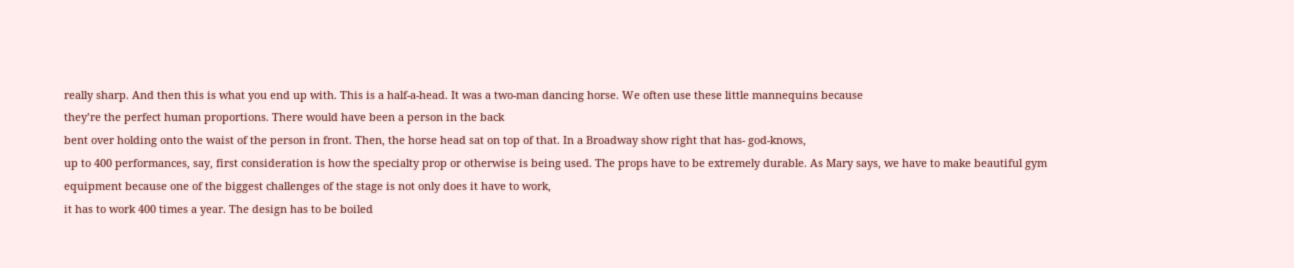really sharp. And then this is what you end up with. This is a half-a-head. It was a two-man dancing horse. We often use these little mannequins because
they’re the perfect human proportions. There would have been a person in the back
bent over holding onto the waist of the person in front. Then, the horse head sat on top of that. In a Broadway show right that has- god-knows,
up to 400 performances, say, first consideration is how the specialty prop or otherwise is being used. The props have to be extremely durable. As Mary says, we have to make beautiful gym
equipment because one of the biggest challenges of the stage is not only does it have to work,
it has to work 400 times a year. The design has to be boiled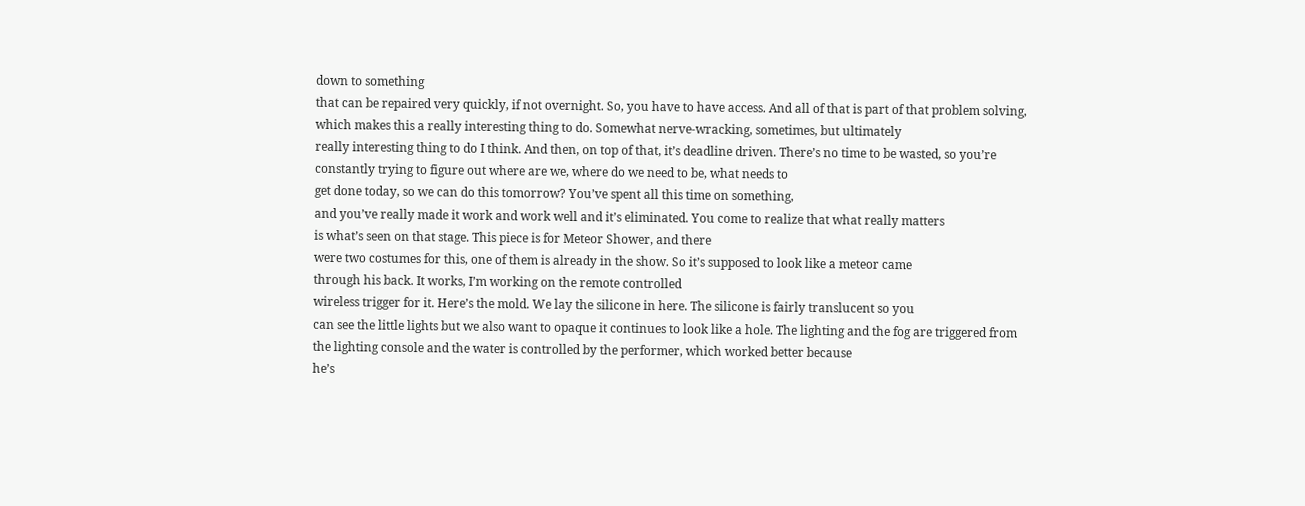down to something
that can be repaired very quickly, if not overnight. So, you have to have access. And all of that is part of that problem solving,
which makes this a really interesting thing to do. Somewhat nerve-wracking, sometimes, but ultimately
really interesting thing to do I think. And then, on top of that, it’s deadline driven. There’s no time to be wasted, so you’re
constantly trying to figure out where are we, where do we need to be, what needs to
get done today, so we can do this tomorrow? You’ve spent all this time on something,
and you’ve really made it work and work well and it’s eliminated. You come to realize that what really matters
is what’s seen on that stage. This piece is for Meteor Shower, and there
were two costumes for this, one of them is already in the show. So it’s supposed to look like a meteor came
through his back. It works, I’m working on the remote controlled
wireless trigger for it. Here’s the mold. We lay the silicone in here. The silicone is fairly translucent so you
can see the little lights but we also want to opaque it continues to look like a hole. The lighting and the fog are triggered from
the lighting console and the water is controlled by the performer, which worked better because
he’s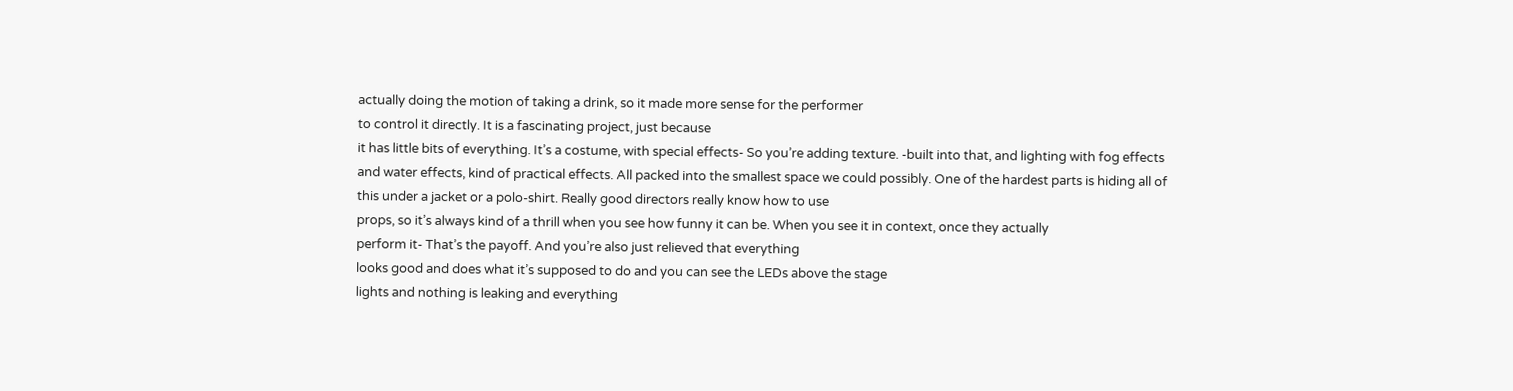actually doing the motion of taking a drink, so it made more sense for the performer
to control it directly. It is a fascinating project, just because
it has little bits of everything. It’s a costume, with special effects- So you’re adding texture. -built into that, and lighting with fog effects
and water effects, kind of practical effects. All packed into the smallest space we could possibly. One of the hardest parts is hiding all of
this under a jacket or a polo-shirt. Really good directors really know how to use
props, so it’s always kind of a thrill when you see how funny it can be. When you see it in context, once they actually
perform it- That’s the payoff. And you’re also just relieved that everything
looks good and does what it’s supposed to do and you can see the LEDs above the stage
lights and nothing is leaking and everything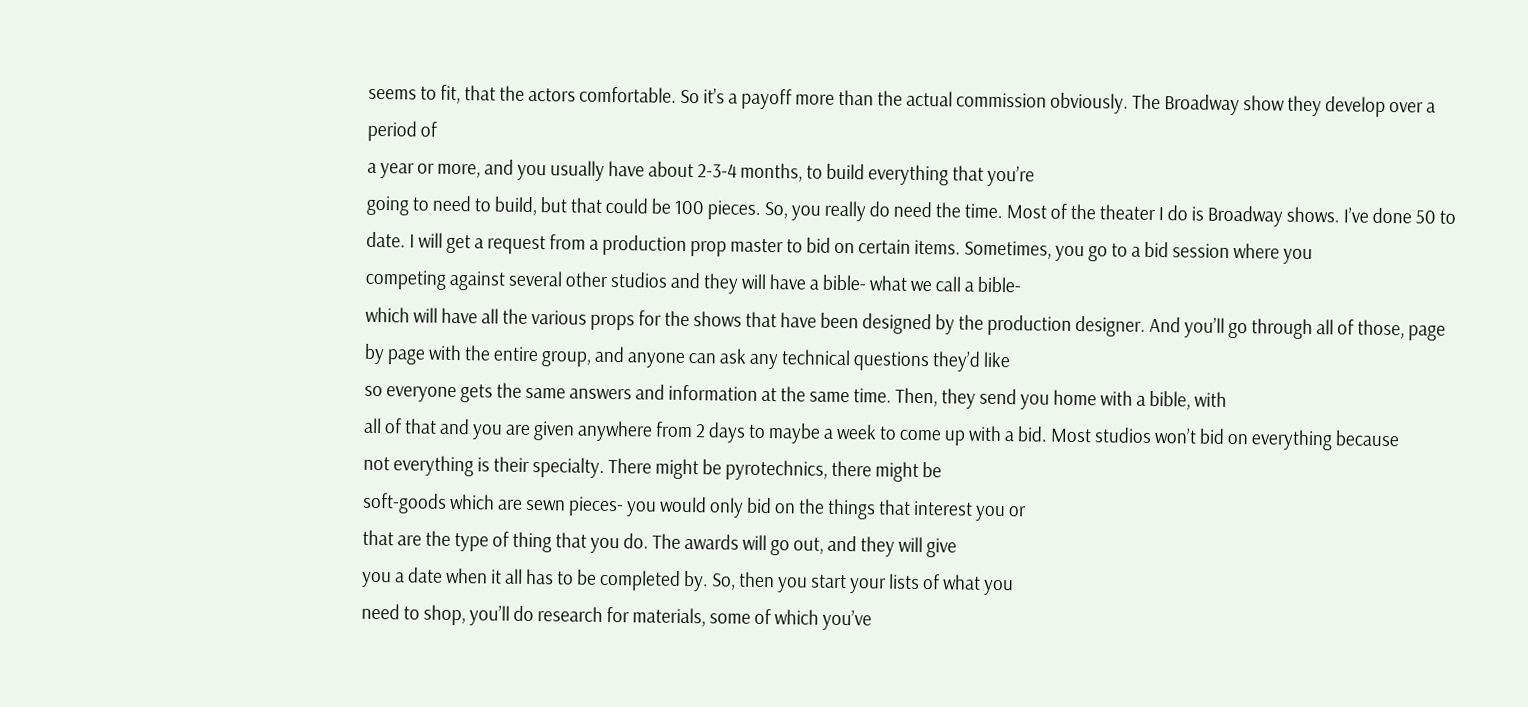seems to fit, that the actors comfortable. So it’s a payoff more than the actual commission obviously. The Broadway show they develop over a period of
a year or more, and you usually have about 2-3-4 months, to build everything that you’re
going to need to build, but that could be 100 pieces. So, you really do need the time. Most of the theater I do is Broadway shows. I’ve done 50 to date. I will get a request from a production prop master to bid on certain items. Sometimes, you go to a bid session where you
competing against several other studios and they will have a bible- what we call a bible-
which will have all the various props for the shows that have been designed by the production designer. And you’ll go through all of those, page
by page with the entire group, and anyone can ask any technical questions they’d like
so everyone gets the same answers and information at the same time. Then, they send you home with a bible, with
all of that and you are given anywhere from 2 days to maybe a week to come up with a bid. Most studios won’t bid on everything because
not everything is their specialty. There might be pyrotechnics, there might be
soft-goods which are sewn pieces- you would only bid on the things that interest you or
that are the type of thing that you do. The awards will go out, and they will give
you a date when it all has to be completed by. So, then you start your lists of what you
need to shop, you’ll do research for materials, some of which you’ve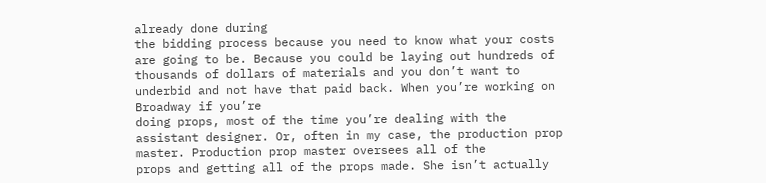already done during
the bidding process because you need to know what your costs are going to be. Because you could be laying out hundreds of
thousands of dollars of materials and you don’t want to underbid and not have that paid back. When you’re working on Broadway if you’re
doing props, most of the time you’re dealing with the assistant designer. Or, often in my case, the production prop master. Production prop master oversees all of the
props and getting all of the props made. She isn’t actually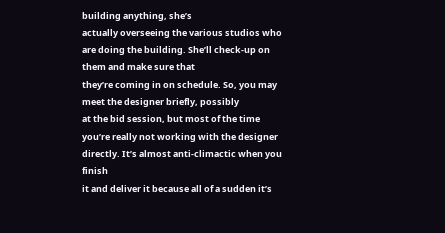building anything, she’s
actually overseeing the various studios who are doing the building. She’ll check-up on them and make sure that
they’re coming in on schedule. So, you may meet the designer briefly, possibly
at the bid session, but most of the time you’re really not working with the designer directly. It’s almost anti-climactic when you finish
it and deliver it because all of a sudden it’s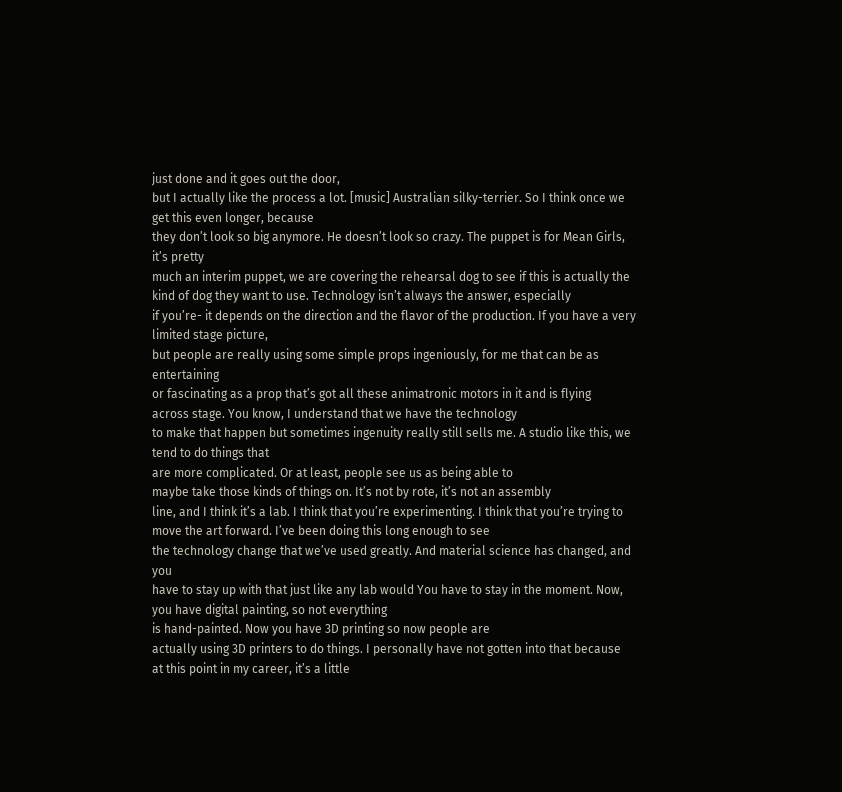just done and it goes out the door,
but I actually like the process a lot. [music] Australian silky-terrier. So I think once we get this even longer, because
they don’t look so big anymore. He doesn’t look so crazy. The puppet is for Mean Girls, it’s pretty
much an interim puppet, we are covering the rehearsal dog to see if this is actually the
kind of dog they want to use. Technology isn’t always the answer, especially
if you’re- it depends on the direction and the flavor of the production. If you have a very limited stage picture,
but people are really using some simple props ingeniously, for me that can be as entertaining
or fascinating as a prop that’s got all these animatronic motors in it and is flying
across stage. You know, I understand that we have the technology
to make that happen but sometimes ingenuity really still sells me. A studio like this, we tend to do things that
are more complicated. Or at least, people see us as being able to
maybe take those kinds of things on. It’s not by rote, it’s not an assembly
line, and I think it’s a lab. I think that you’re experimenting. I think that you’re trying to move the art forward. I’ve been doing this long enough to see
the technology change that we’ve used greatly. And material science has changed, and you
have to stay up with that just like any lab would You have to stay in the moment. Now, you have digital painting, so not everything
is hand-painted. Now you have 3D printing so now people are
actually using 3D printers to do things. I personally have not gotten into that because
at this point in my career, it’s a little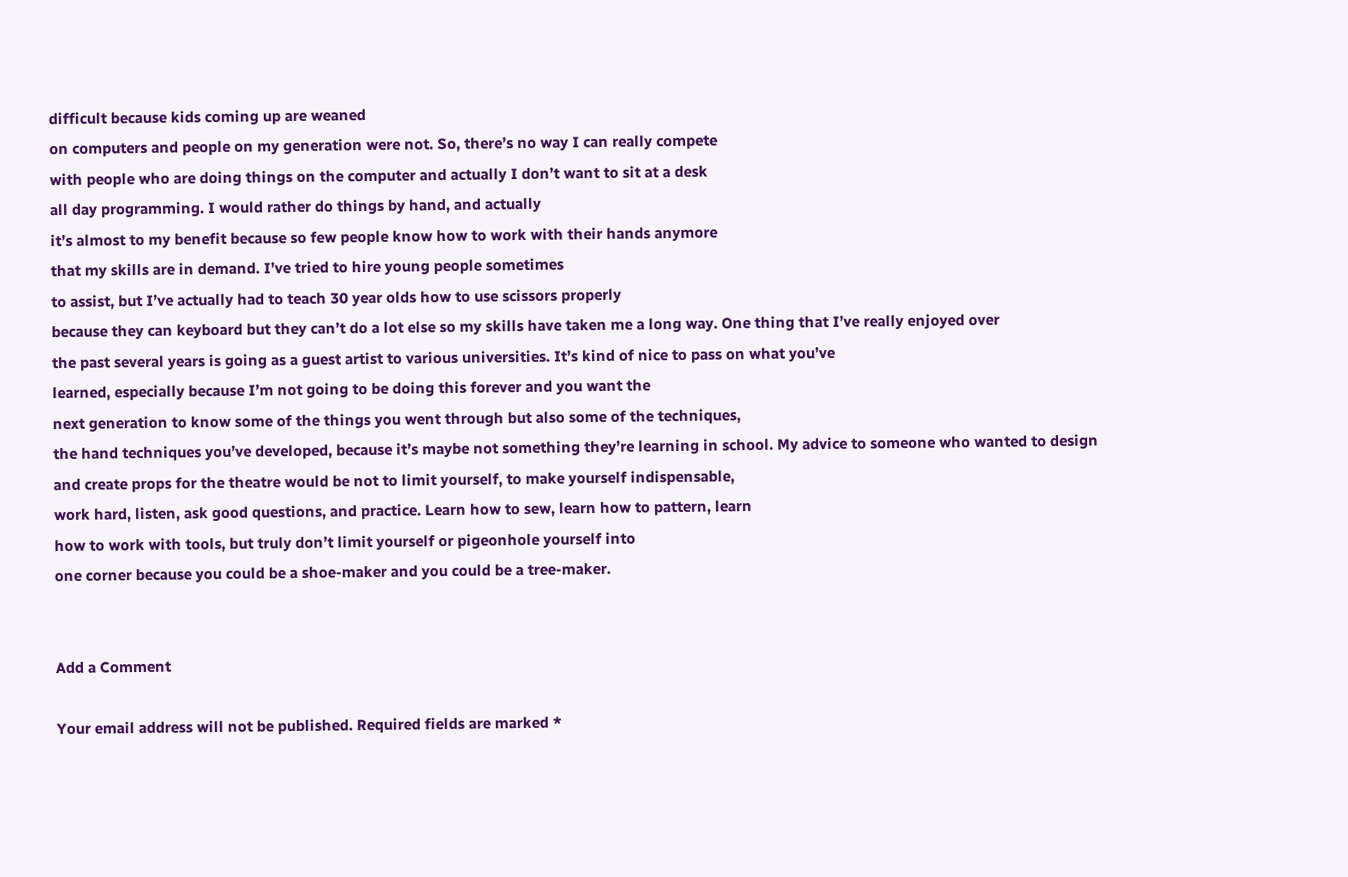difficult because kids coming up are weaned
on computers and people on my generation were not. So, there’s no way I can really compete
with people who are doing things on the computer and actually I don’t want to sit at a desk
all day programming. I would rather do things by hand, and actually
it’s almost to my benefit because so few people know how to work with their hands anymore
that my skills are in demand. I’ve tried to hire young people sometimes
to assist, but I’ve actually had to teach 30 year olds how to use scissors properly
because they can keyboard but they can’t do a lot else so my skills have taken me a long way. One thing that I’ve really enjoyed over
the past several years is going as a guest artist to various universities. It’s kind of nice to pass on what you’ve
learned, especially because I’m not going to be doing this forever and you want the
next generation to know some of the things you went through but also some of the techniques,
the hand techniques you’ve developed, because it’s maybe not something they’re learning in school. My advice to someone who wanted to design
and create props for the theatre would be not to limit yourself, to make yourself indispensable,
work hard, listen, ask good questions, and practice. Learn how to sew, learn how to pattern, learn
how to work with tools, but truly don’t limit yourself or pigeonhole yourself into
one corner because you could be a shoe-maker and you could be a tree-maker.


Add a Comment

Your email address will not be published. Required fields are marked *